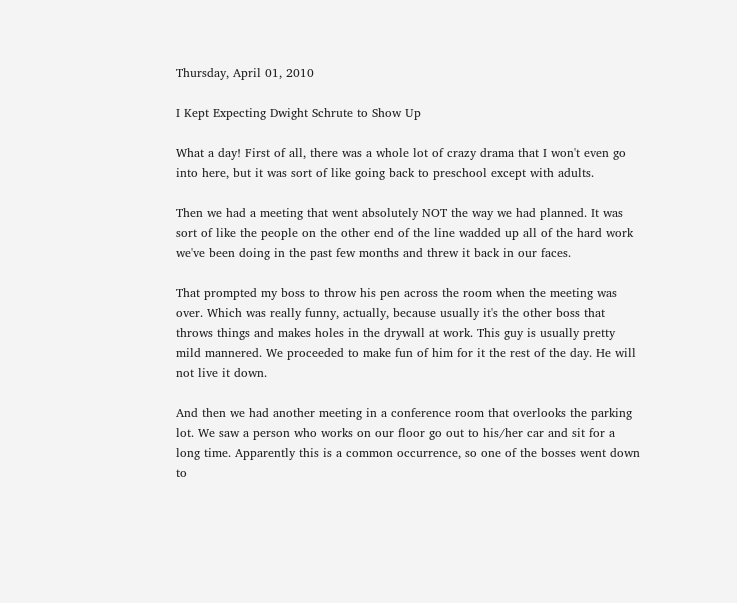Thursday, April 01, 2010

I Kept Expecting Dwight Schrute to Show Up

What a day! First of all, there was a whole lot of crazy drama that I won't even go into here, but it was sort of like going back to preschool except with adults.

Then we had a meeting that went absolutely NOT the way we had planned. It was sort of like the people on the other end of the line wadded up all of the hard work we've been doing in the past few months and threw it back in our faces.

That prompted my boss to throw his pen across the room when the meeting was over. Which was really funny, actually, because usually it's the other boss that throws things and makes holes in the drywall at work. This guy is usually pretty mild mannered. We proceeded to make fun of him for it the rest of the day. He will not live it down.

And then we had another meeting in a conference room that overlooks the parking lot. We saw a person who works on our floor go out to his/her car and sit for a long time. Apparently this is a common occurrence, so one of the bosses went down to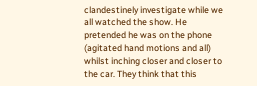clandestinely investigate while we all watched the show. He pretended he was on the phone (agitated hand motions and all) whilst inching closer and closer to the car. They think that this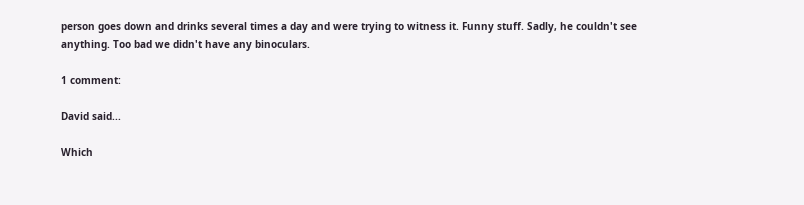person goes down and drinks several times a day and were trying to witness it. Funny stuff. Sadly, he couldn't see anything. Too bad we didn't have any binoculars.

1 comment:

David said...

Which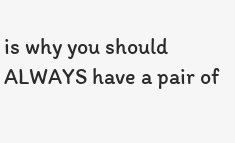is why you should ALWAYS have a pair of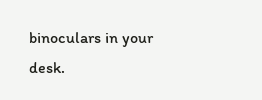binoculars in your desk.